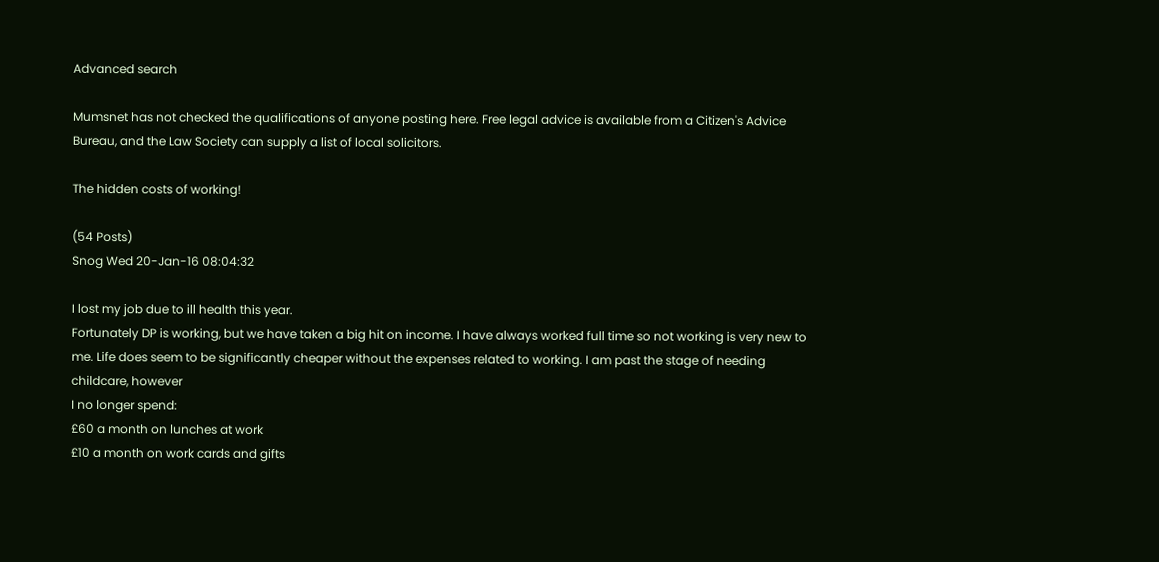Advanced search

Mumsnet has not checked the qualifications of anyone posting here. Free legal advice is available from a Citizen's Advice Bureau, and the Law Society can supply a list of local solicitors.

The hidden costs of working!

(54 Posts)
Snog Wed 20-Jan-16 08:04:32

I lost my job due to ill health this year.
Fortunately DP is working, but we have taken a big hit on income. I have always worked full time so not working is very new to me. Life does seem to be significantly cheaper without the expenses related to working. I am past the stage of needing childcare, however
I no longer spend:
£60 a month on lunches at work
£10 a month on work cards and gifts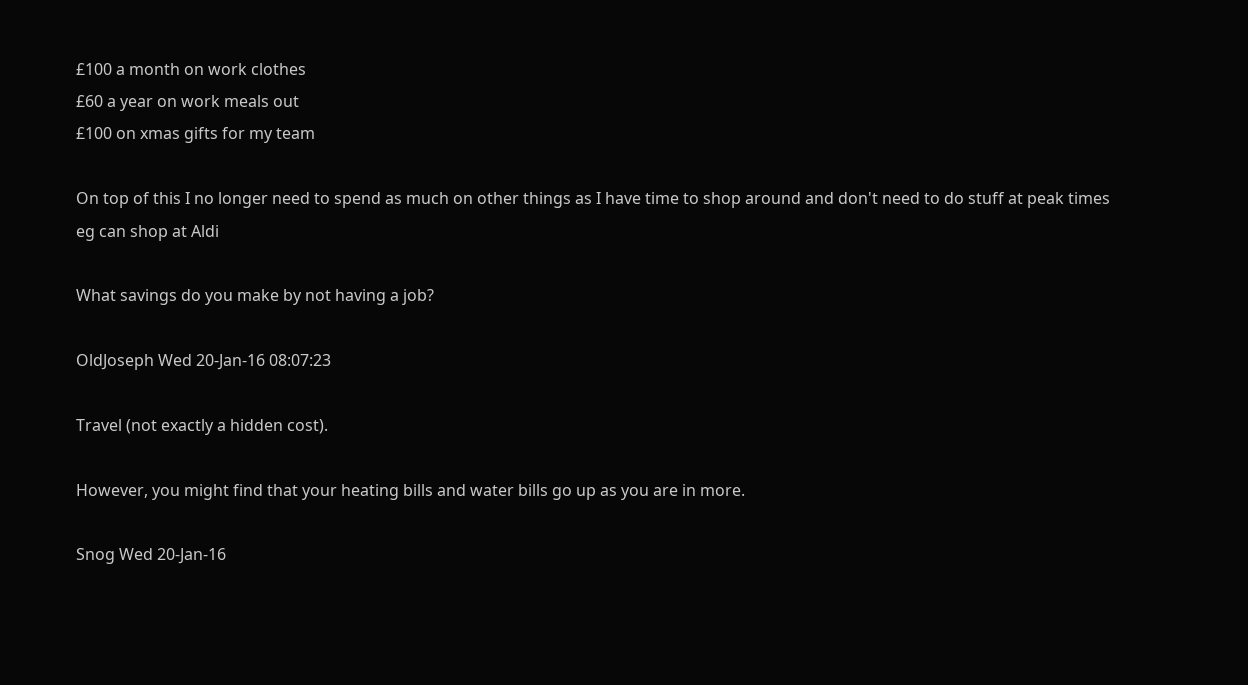£100 a month on work clothes
£60 a year on work meals out
£100 on xmas gifts for my team

On top of this I no longer need to spend as much on other things as I have time to shop around and don't need to do stuff at peak times eg can shop at Aldi

What savings do you make by not having a job?

OldJoseph Wed 20-Jan-16 08:07:23

Travel (not exactly a hidden cost).

However, you might find that your heating bills and water bills go up as you are in more.

Snog Wed 20-Jan-16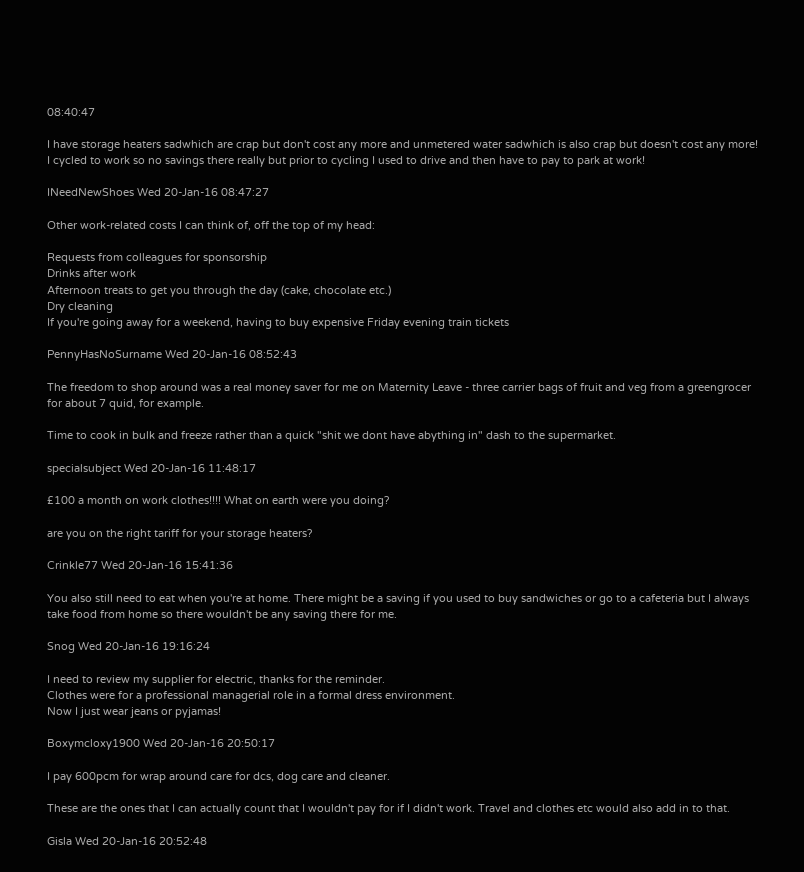08:40:47

I have storage heaters sadwhich are crap but don't cost any more and unmetered water sadwhich is also crap but doesn't cost any more!
I cycled to work so no savings there really but prior to cycling I used to drive and then have to pay to park at work!

INeedNewShoes Wed 20-Jan-16 08:47:27

Other work-related costs I can think of, off the top of my head:

Requests from colleagues for sponsorship
Drinks after work
Afternoon treats to get you through the day (cake, chocolate etc.)
Dry cleaning
If you're going away for a weekend, having to buy expensive Friday evening train tickets

PennyHasNoSurname Wed 20-Jan-16 08:52:43

The freedom to shop around was a real money saver for me on Maternity Leave - three carrier bags of fruit and veg from a greengrocer for about 7 quid, for example.

Time to cook in bulk and freeze rather than a quick "shit we dont have abything in" dash to the supermarket.

specialsubject Wed 20-Jan-16 11:48:17

£100 a month on work clothes!!!! What on earth were you doing?

are you on the right tariff for your storage heaters?

Crinkle77 Wed 20-Jan-16 15:41:36

You also still need to eat when you're at home. There might be a saving if you used to buy sandwiches or go to a cafeteria but I always take food from home so there wouldn't be any saving there for me.

Snog Wed 20-Jan-16 19:16:24

I need to review my supplier for electric, thanks for the reminder.
Clothes were for a professional managerial role in a formal dress environment.
Now I just wear jeans or pyjamas!

Boxymcloxy1900 Wed 20-Jan-16 20:50:17

I pay 600pcm for wrap around care for dcs, dog care and cleaner.

These are the ones that I can actually count that I wouldn't pay for if I didn't work. Travel and clothes etc would also add in to that.

Gisla Wed 20-Jan-16 20:52:48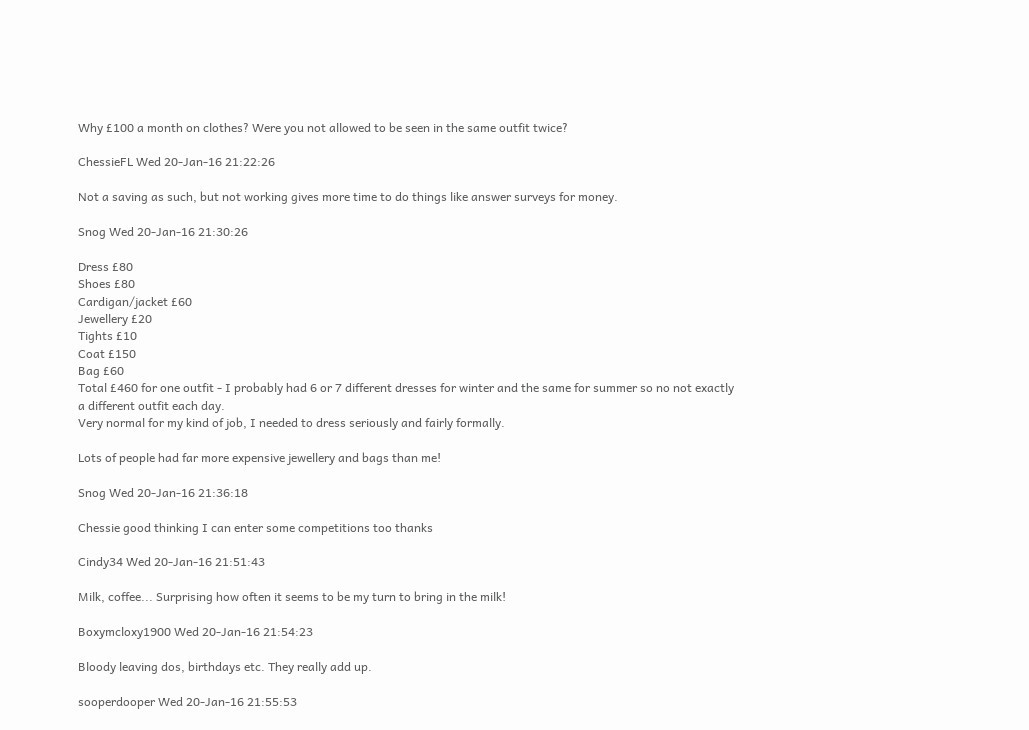Why £100 a month on clothes? Were you not allowed to be seen in the same outfit twice?

ChessieFL Wed 20-Jan-16 21:22:26

Not a saving as such, but not working gives more time to do things like answer surveys for money.

Snog Wed 20-Jan-16 21:30:26

Dress £80
Shoes £80
Cardigan/jacket £60
Jewellery £20
Tights £10
Coat £150
Bag £60
Total £460 for one outfit - I probably had 6 or 7 different dresses for winter and the same for summer so no not exactly a different outfit each day.
Very normal for my kind of job, I needed to dress seriously and fairly formally.

Lots of people had far more expensive jewellery and bags than me!

Snog Wed 20-Jan-16 21:36:18

Chessie good thinking I can enter some competitions too thanks

Cindy34 Wed 20-Jan-16 21:51:43

Milk, coffee... Surprising how often it seems to be my turn to bring in the milk!

Boxymcloxy1900 Wed 20-Jan-16 21:54:23

Bloody leaving dos, birthdays etc. They really add up.

sooperdooper Wed 20-Jan-16 21:55:53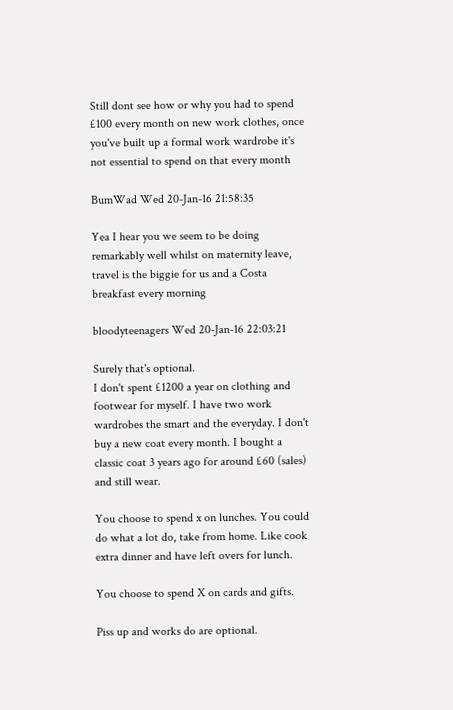Still dont see how or why you had to spend £100 every month on new work clothes, once you've built up a formal work wardrobe it's not essential to spend on that every month

BumWad Wed 20-Jan-16 21:58:35

Yea I hear you we seem to be doing remarkably well whilst on maternity leave, travel is the biggie for us and a Costa breakfast every morning

bloodyteenagers Wed 20-Jan-16 22:03:21

Surely that's optional.
I don't spent £1200 a year on clothing and footwear for myself. I have two work wardrobes the smart and the everyday. I don't buy a new coat every month. I bought a classic coat 3 years ago for around £60 (sales) and still wear.

You choose to spend x on lunches. You could do what a lot do, take from home. Like cook extra dinner and have left overs for lunch.

You choose to spend X on cards and gifts.

Piss up and works do are optional.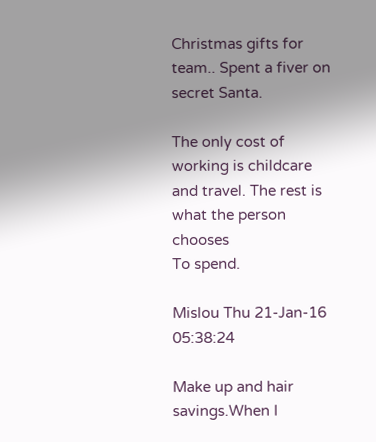Christmas gifts for team.. Spent a fiver on secret Santa.

The only cost of working is childcare and travel. The rest is what the person chooses
To spend.

Mislou Thu 21-Jan-16 05:38:24

Make up and hair savings.When I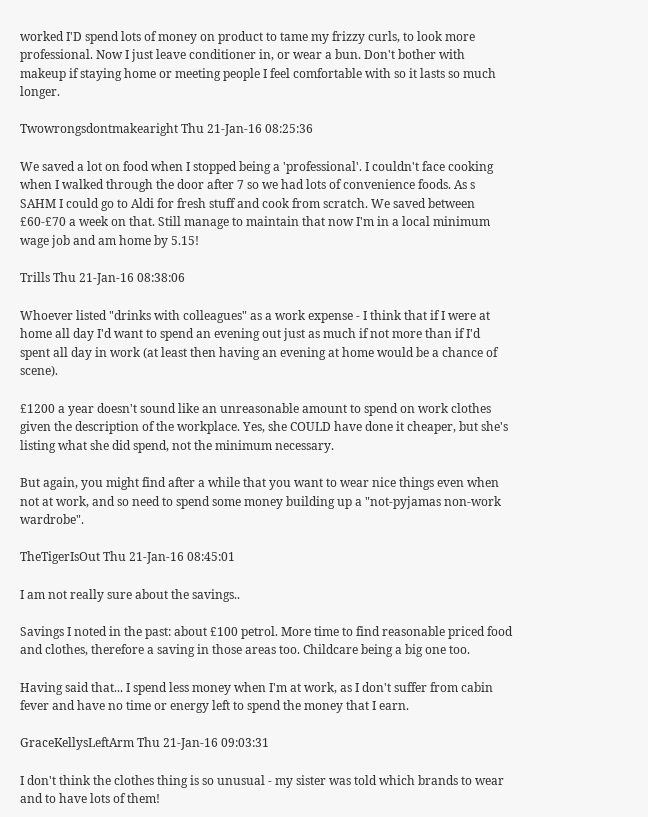worked I'D spend lots of money on product to tame my frizzy curls, to look more professional. Now I just leave conditioner in, or wear a bun. Don't bother with makeup if staying home or meeting people I feel comfortable with so it lasts so much longer.

Twowrongsdontmakearight Thu 21-Jan-16 08:25:36

We saved a lot on food when I stopped being a 'professional'. I couldn't face cooking when I walked through the door after 7 so we had lots of convenience foods. As s SAHM I could go to Aldi for fresh stuff and cook from scratch. We saved between £60-£70 a week on that. Still manage to maintain that now I'm in a local minimum wage job and am home by 5.15!

Trills Thu 21-Jan-16 08:38:06

Whoever listed "drinks with colleagues" as a work expense - I think that if I were at home all day I'd want to spend an evening out just as much if not more than if I'd spent all day in work (at least then having an evening at home would be a chance of scene).

£1200 a year doesn't sound like an unreasonable amount to spend on work clothes given the description of the workplace. Yes, she COULD have done it cheaper, but she's listing what she did spend, not the minimum necessary.

But again, you might find after a while that you want to wear nice things even when not at work, and so need to spend some money building up a "not-pyjamas non-work wardrobe".

TheTigerIsOut Thu 21-Jan-16 08:45:01

I am not really sure about the savings..

Savings I noted in the past: about £100 petrol. More time to find reasonable priced food and clothes, therefore a saving in those areas too. Childcare being a big one too.

Having said that... I spend less money when I'm at work, as I don't suffer from cabin fever and have no time or energy left to spend the money that I earn.

GraceKellysLeftArm Thu 21-Jan-16 09:03:31

I don't think the clothes thing is so unusual - my sister was told which brands to wear and to have lots of them!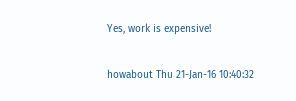Yes, work is expensive!

howabout Thu 21-Jan-16 10:40:32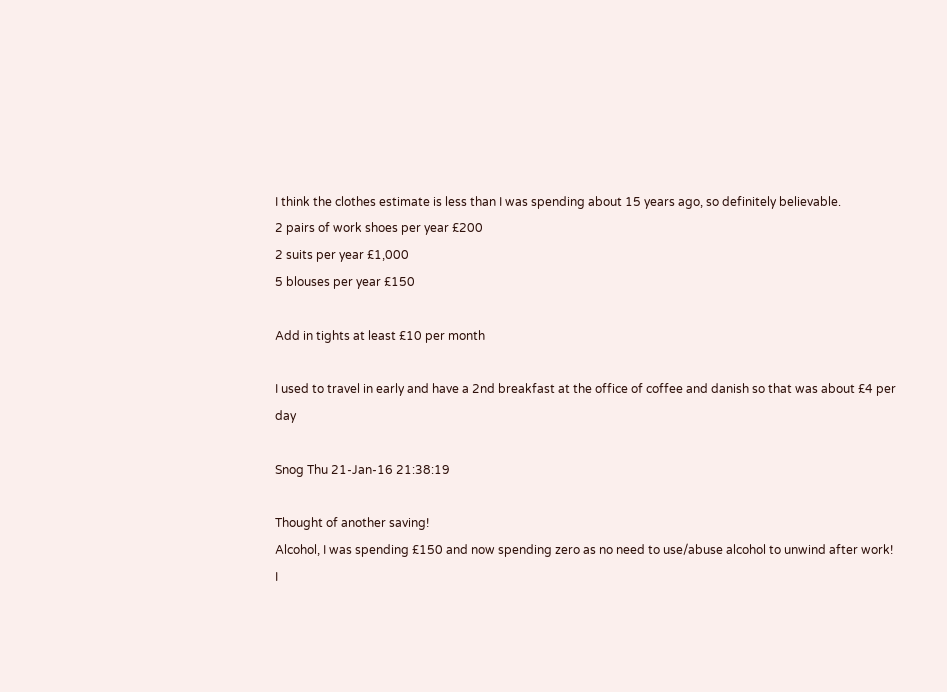I think the clothes estimate is less than I was spending about 15 years ago, so definitely believable.
2 pairs of work shoes per year £200
2 suits per year £1,000
5 blouses per year £150

Add in tights at least £10 per month

I used to travel in early and have a 2nd breakfast at the office of coffee and danish so that was about £4 per day

Snog Thu 21-Jan-16 21:38:19

Thought of another saving!
Alcohol, I was spending £150 and now spending zero as no need to use/abuse alcohol to unwind after work!
I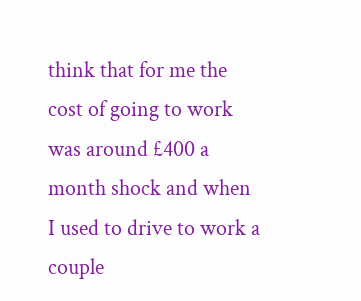think that for me the cost of going to work was around £400 a month shock and when I used to drive to work a couple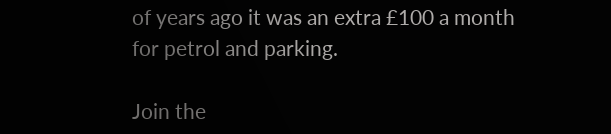of years ago it was an extra £100 a month for petrol and parking.

Join the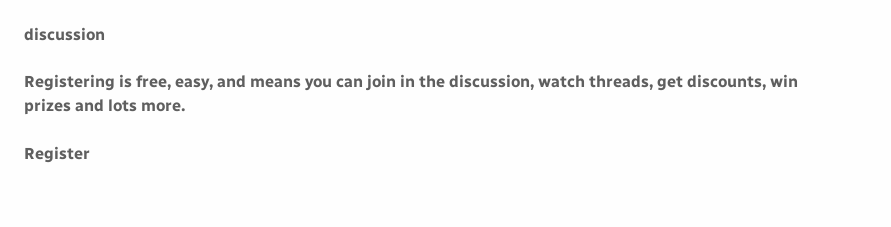discussion

Registering is free, easy, and means you can join in the discussion, watch threads, get discounts, win prizes and lots more.

Register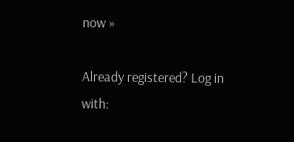now »

Already registered? Log in with: